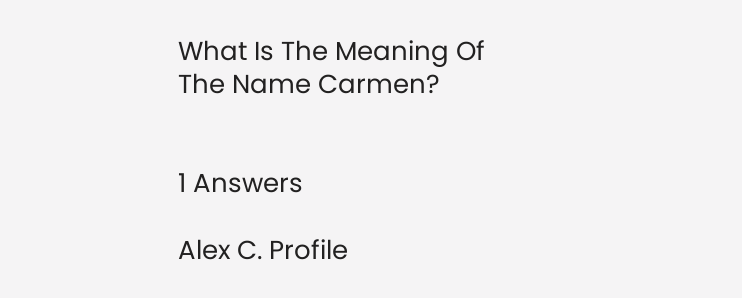What Is The Meaning Of The Name Carmen?


1 Answers

Alex C. Profile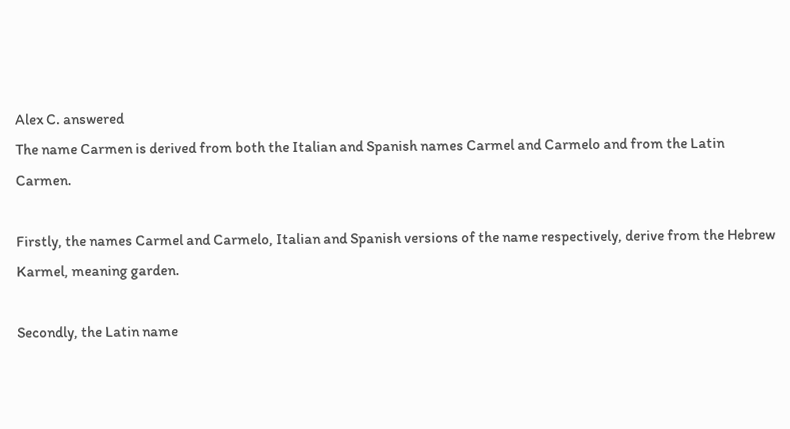Alex C. answered
The name Carmen is derived from both the Italian and Spanish names Carmel and Carmelo and from the Latin Carmen.

Firstly, the names Carmel and Carmelo, Italian and Spanish versions of the name respectively, derive from the Hebrew Karmel, meaning garden.

Secondly, the Latin name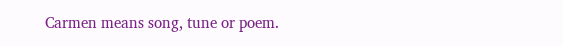Carmen means song, tune or poem.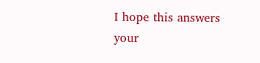I hope this answers your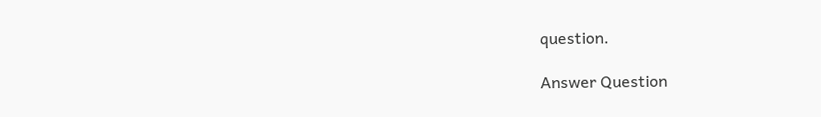question.

Answer Question